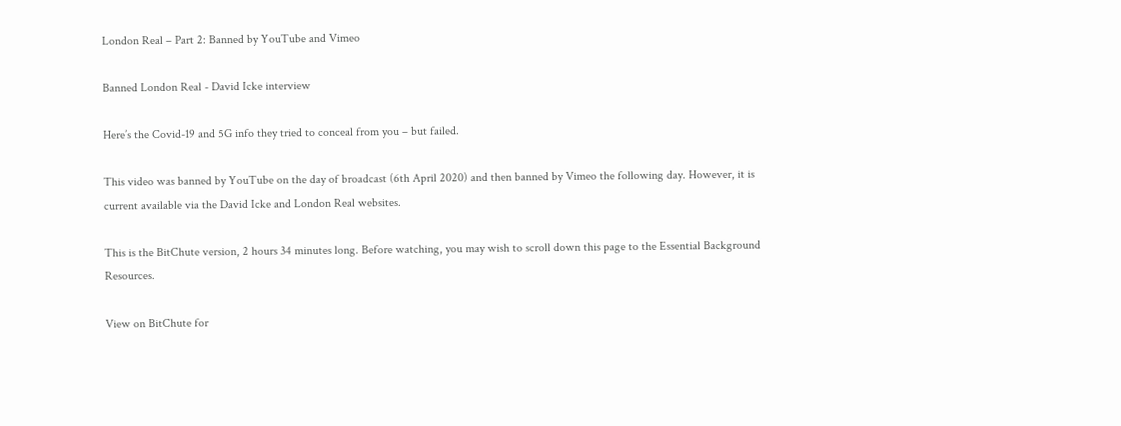London Real – Part 2: Banned by YouTube and Vimeo

Banned London Real - David Icke interview

Here’s the Covid-19 and 5G info they tried to conceal from you – but failed.

This video was banned by YouTube on the day of broadcast (6th April 2020) and then banned by Vimeo the following day. However, it is current available via the David Icke and London Real websites.

This is the BitChute version, 2 hours 34 minutes long. Before watching, you may wish to scroll down this page to the Essential Background Resources.

View on BitChute for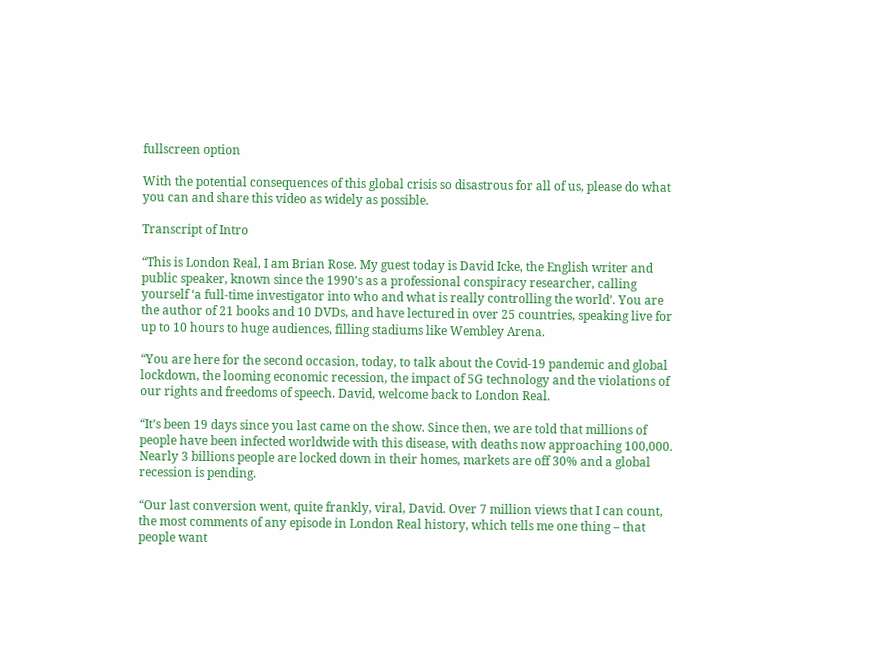fullscreen option

With the potential consequences of this global crisis so disastrous for all of us, please do what you can and share this video as widely as possible.

Transcript of Intro

“This is London Real, I am Brian Rose. My guest today is David Icke, the English writer and public speaker, known since the 1990’s as a professional conspiracy researcher, calling yourself ‘a full-time investigator into who and what is really controlling the world’. You are the author of 21 books and 10 DVDs, and have lectured in over 25 countries, speaking live for up to 10 hours to huge audiences, filling stadiums like Wembley Arena.

“You are here for the second occasion, today, to talk about the Covid-19 pandemic and global lockdown, the looming economic recession, the impact of 5G technology and the violations of our rights and freedoms of speech. David, welcome back to London Real.

“It’s been 19 days since you last came on the show. Since then, we are told that millions of people have been infected worldwide with this disease, with deaths now approaching 100,000. Nearly 3 billions people are locked down in their homes, markets are off 30% and a global recession is pending.

“Our last conversion went, quite frankly, viral, David. Over 7 million views that I can count, the most comments of any episode in London Real history, which tells me one thing – that people want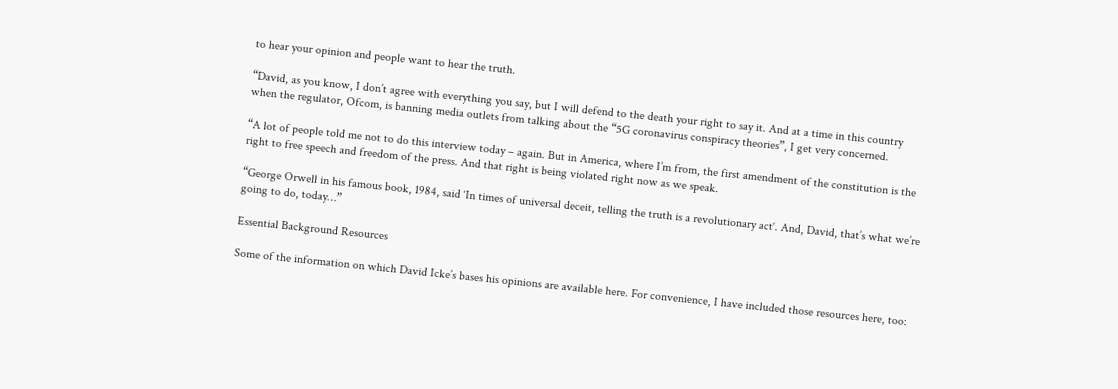to hear your opinion and people want to hear the truth.

“David, as you know, I don’t agree with everything you say, but I will defend to the death your right to say it. And at a time in this country when the regulator, Ofcom, is banning media outlets from talking about the “5G coronavirus conspiracy theories”, I get very concerned.

“A lot of people told me not to do this interview today – again. But in America, where I’m from, the first amendment of the constitution is the right to free speech and freedom of the press. And that right is being violated right now as we speak.

“George Orwell in his famous book, 1984, said ‘In times of universal deceit, telling the truth is a revolutionary act‘. And, David, that’s what we’re going to do, today…”

Essential Background Resources

Some of the information on which David Icke’s bases his opinions are available here. For convenience, I have included those resources here, too: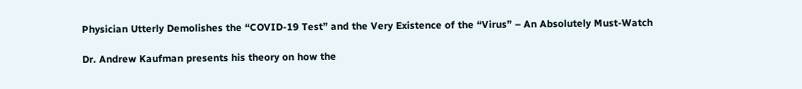Physician Utterly Demolishes the “COVID-19 Test” and the Very Existence of the “Virus” – An Absolutely Must-Watch

Dr. Andrew Kaufman presents his theory on how the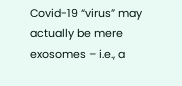Covid-19 “virus” may actually be mere exosomes – i.e., a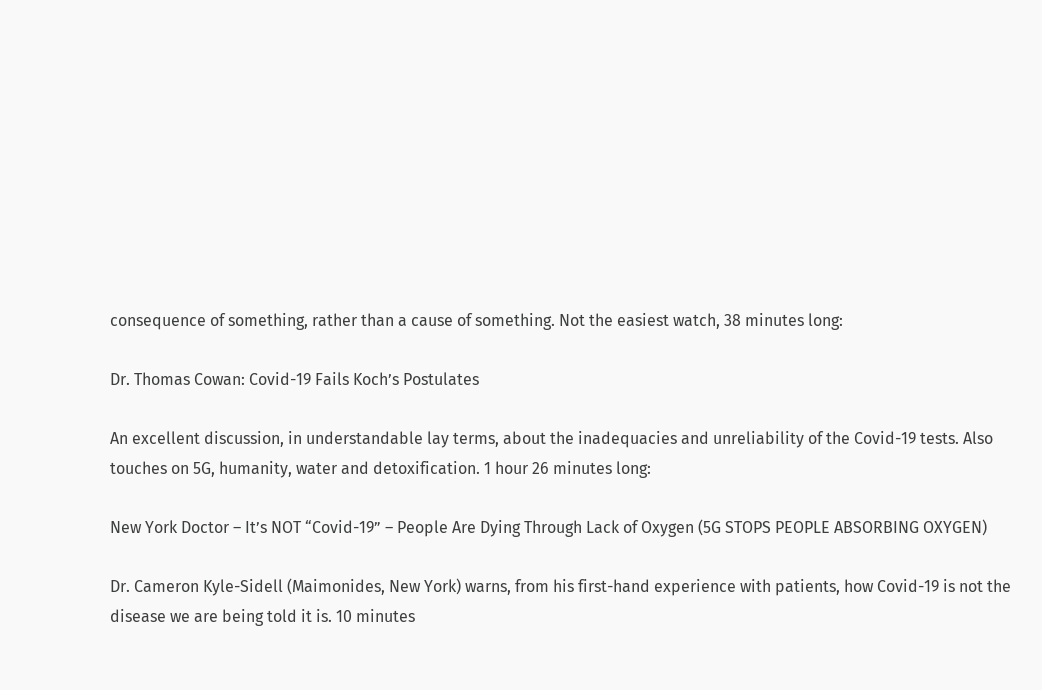consequence of something, rather than a cause of something. Not the easiest watch, 38 minutes long:

Dr. Thomas Cowan: Covid-19 Fails Koch’s Postulates

An excellent discussion, in understandable lay terms, about the inadequacies and unreliability of the Covid-19 tests. Also touches on 5G, humanity, water and detoxification. 1 hour 26 minutes long:

New York Doctor – It’s NOT “Covid-19” – People Are Dying Through Lack of Oxygen (5G STOPS PEOPLE ABSORBING OXYGEN)

Dr. Cameron Kyle-Sidell (Maimonides, New York) warns, from his first-hand experience with patients, how Covid-19 is not the disease we are being told it is. 10 minutes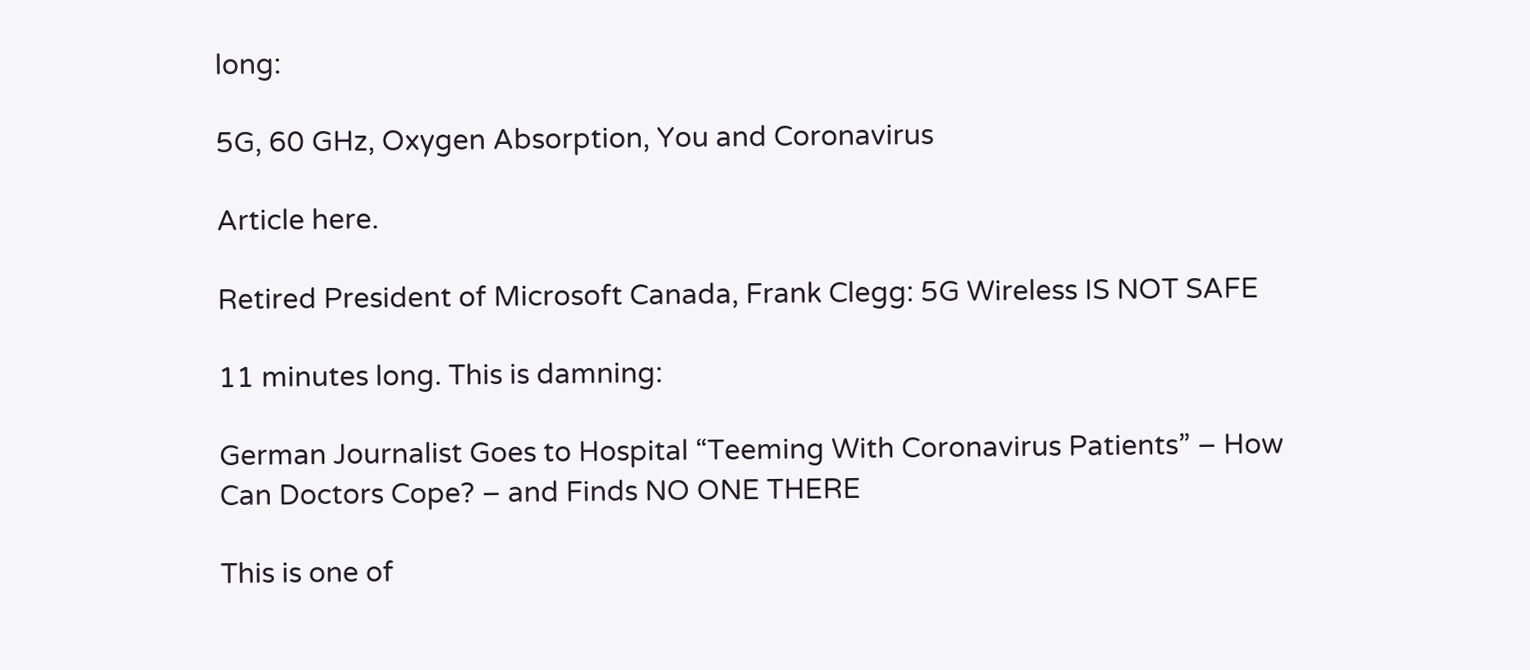long:

5G, 60 GHz, Oxygen Absorption, You and Coronavirus

Article here.

Retired President of Microsoft Canada, Frank Clegg: 5G Wireless IS NOT SAFE

11 minutes long. This is damning:

German Journalist Goes to Hospital “Teeming With Coronavirus Patients” – How Can Doctors Cope? – and Finds NO ONE THERE

This is one of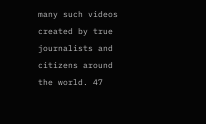many such videos created by true journalists and citizens around the world. 47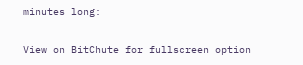minutes long:

View on BitChute for fullscreen option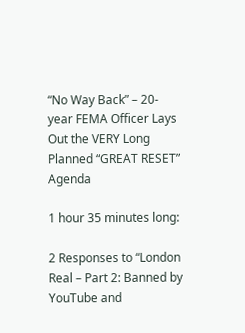“No Way Back” – 20-year FEMA Officer Lays Out the VERY Long Planned “GREAT RESET” Agenda

1 hour 35 minutes long:

2 Responses to “London Real – Part 2: Banned by YouTube and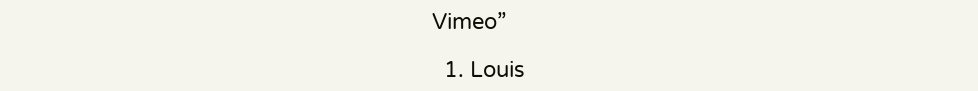Vimeo”

  1. Louis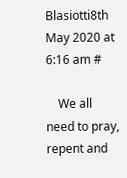Blasiotti8th May 2020 at 6:16 am #

    We all need to pray, repent and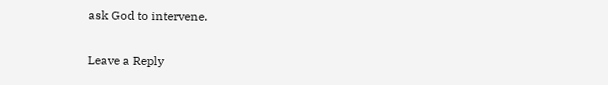ask God to intervene.

Leave a Reply